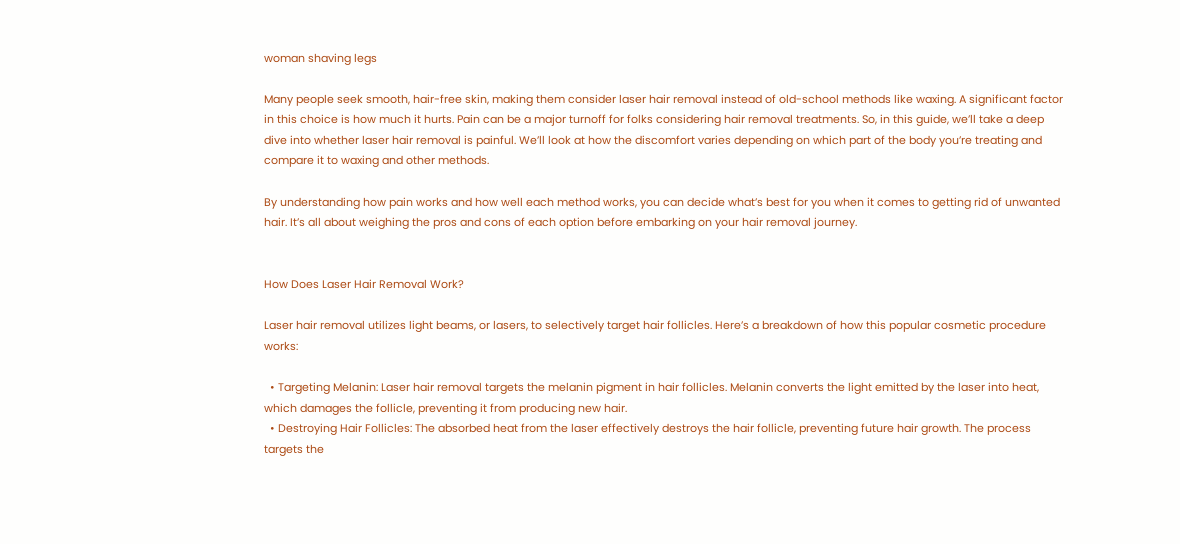woman shaving legs

Many people seek smooth, hair-free skin, making them consider laser hair removal instead of old-school methods like waxing. A significant factor in this choice is how much it hurts. Pain can be a major turnoff for folks considering hair removal treatments. So, in this guide, we’ll take a deep dive into whether laser hair removal is painful. We’ll look at how the discomfort varies depending on which part of the body you’re treating and compare it to waxing and other methods.

By understanding how pain works and how well each method works, you can decide what’s best for you when it comes to getting rid of unwanted hair. It’s all about weighing the pros and cons of each option before embarking on your hair removal journey.


How Does Laser Hair Removal Work?

Laser hair removal utilizes light beams, or lasers, to selectively target hair follicles. Here’s a breakdown of how this popular cosmetic procedure works:

  • Targeting Melanin: Laser hair removal targets the melanin pigment in hair follicles. Melanin converts the light emitted by the laser into heat, which damages the follicle, preventing it from producing new hair.
  • Destroying Hair Follicles: The absorbed heat from the laser effectively destroys the hair follicle, preventing future hair growth. The process targets the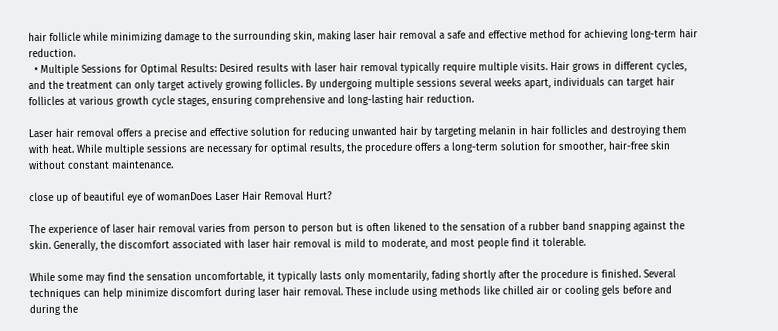hair follicle while minimizing damage to the surrounding skin, making laser hair removal a safe and effective method for achieving long-term hair reduction.
  • Multiple Sessions for Optimal Results: Desired results with laser hair removal typically require multiple visits. Hair grows in different cycles, and the treatment can only target actively growing follicles. By undergoing multiple sessions several weeks apart, individuals can target hair follicles at various growth cycle stages, ensuring comprehensive and long-lasting hair reduction.

Laser hair removal offers a precise and effective solution for reducing unwanted hair by targeting melanin in hair follicles and destroying them with heat. While multiple sessions are necessary for optimal results, the procedure offers a long-term solution for smoother, hair-free skin without constant maintenance.

close up of beautiful eye of womanDoes Laser Hair Removal Hurt?

The experience of laser hair removal varies from person to person but is often likened to the sensation of a rubber band snapping against the skin. Generally, the discomfort associated with laser hair removal is mild to moderate, and most people find it tolerable.

While some may find the sensation uncomfortable, it typically lasts only momentarily, fading shortly after the procedure is finished. Several techniques can help minimize discomfort during laser hair removal. These include using methods like chilled air or cooling gels before and during the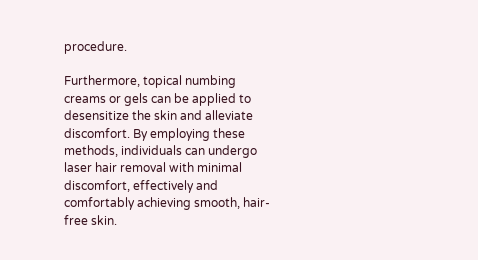procedure.

Furthermore, topical numbing creams or gels can be applied to desensitize the skin and alleviate discomfort. By employing these methods, individuals can undergo laser hair removal with minimal discomfort, effectively and comfortably achieving smooth, hair-free skin.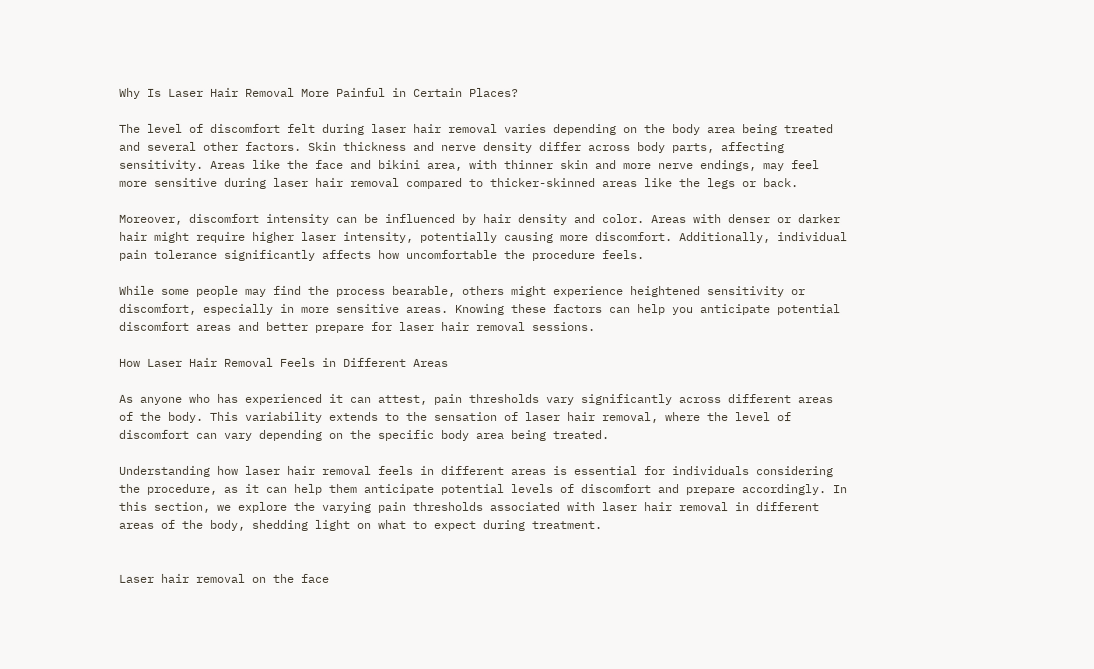Why Is Laser Hair Removal More Painful in Certain Places?

The level of discomfort felt during laser hair removal varies depending on the body area being treated and several other factors. Skin thickness and nerve density differ across body parts, affecting sensitivity. Areas like the face and bikini area, with thinner skin and more nerve endings, may feel more sensitive during laser hair removal compared to thicker-skinned areas like the legs or back.

Moreover, discomfort intensity can be influenced by hair density and color. Areas with denser or darker hair might require higher laser intensity, potentially causing more discomfort. Additionally, individual pain tolerance significantly affects how uncomfortable the procedure feels.

While some people may find the process bearable, others might experience heightened sensitivity or discomfort, especially in more sensitive areas. Knowing these factors can help you anticipate potential discomfort areas and better prepare for laser hair removal sessions.

How Laser Hair Removal Feels in Different Areas

As anyone who has experienced it can attest, pain thresholds vary significantly across different areas of the body. This variability extends to the sensation of laser hair removal, where the level of discomfort can vary depending on the specific body area being treated.

Understanding how laser hair removal feels in different areas is essential for individuals considering the procedure, as it can help them anticipate potential levels of discomfort and prepare accordingly. In this section, we explore the varying pain thresholds associated with laser hair removal in different areas of the body, shedding light on what to expect during treatment.


Laser hair removal on the face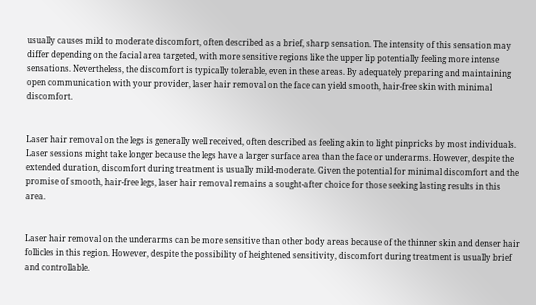usually causes mild to moderate discomfort, often described as a brief, sharp sensation. The intensity of this sensation may differ depending on the facial area targeted, with more sensitive regions like the upper lip potentially feeling more intense sensations. Nevertheless, the discomfort is typically tolerable, even in these areas. By adequately preparing and maintaining open communication with your provider, laser hair removal on the face can yield smooth, hair-free skin with minimal discomfort.


Laser hair removal on the legs is generally well received, often described as feeling akin to light pinpricks by most individuals. Laser sessions might take longer because the legs have a larger surface area than the face or underarms. However, despite the extended duration, discomfort during treatment is usually mild-moderate. Given the potential for minimal discomfort and the promise of smooth, hair-free legs, laser hair removal remains a sought-after choice for those seeking lasting results in this area.


Laser hair removal on the underarms can be more sensitive than other body areas because of the thinner skin and denser hair follicles in this region. However, despite the possibility of heightened sensitivity, discomfort during treatment is usually brief and controllable.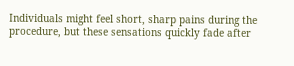Individuals might feel short, sharp pains during the procedure, but these sensations quickly fade after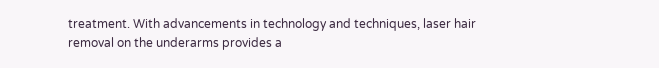treatment. With advancements in technology and techniques, laser hair removal on the underarms provides a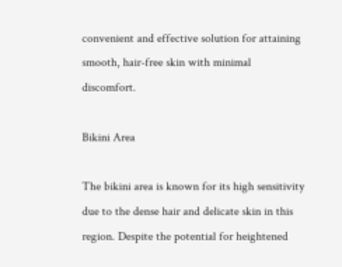convenient and effective solution for attaining smooth, hair-free skin with minimal discomfort.

Bikini Area

The bikini area is known for its high sensitivity due to the dense hair and delicate skin in this region. Despite the potential for heightened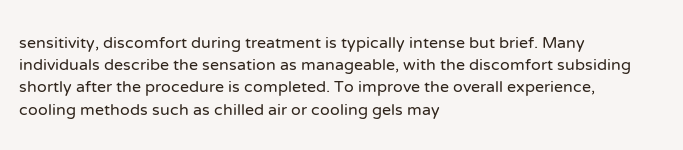sensitivity, discomfort during treatment is typically intense but brief. Many individuals describe the sensation as manageable, with the discomfort subsiding shortly after the procedure is completed. To improve the overall experience, cooling methods such as chilled air or cooling gels may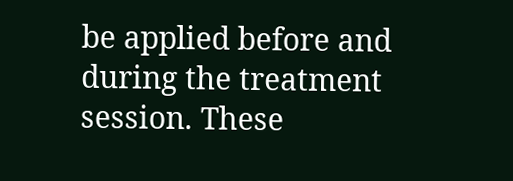be applied before and during the treatment session. These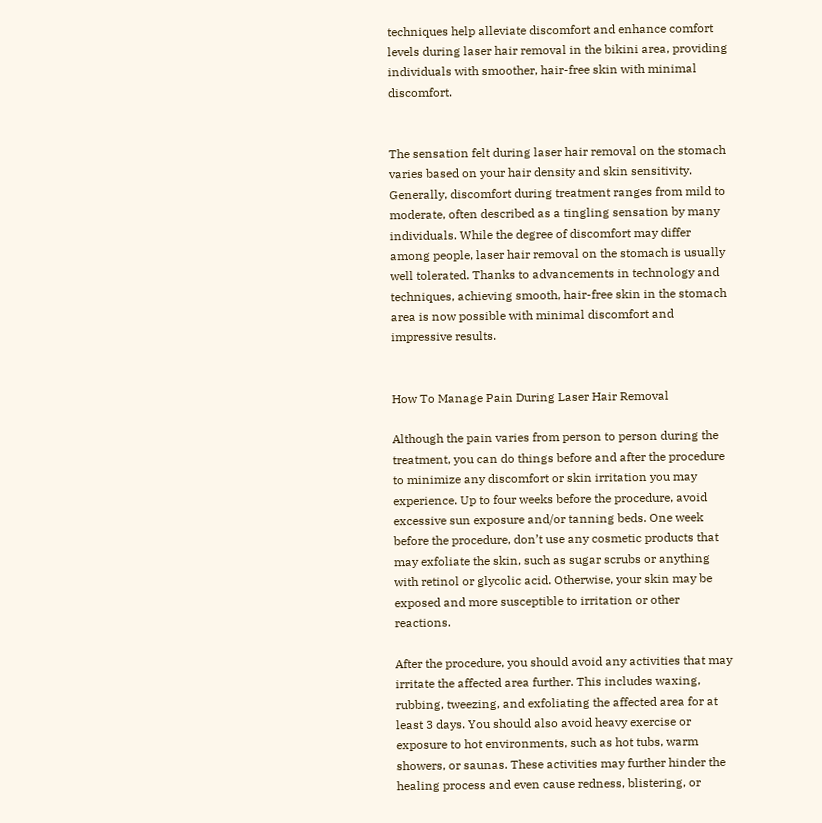techniques help alleviate discomfort and enhance comfort levels during laser hair removal in the bikini area, providing individuals with smoother, hair-free skin with minimal discomfort.


The sensation felt during laser hair removal on the stomach varies based on your hair density and skin sensitivity. Generally, discomfort during treatment ranges from mild to moderate, often described as a tingling sensation by many individuals. While the degree of discomfort may differ among people, laser hair removal on the stomach is usually well tolerated. Thanks to advancements in technology and techniques, achieving smooth, hair-free skin in the stomach area is now possible with minimal discomfort and impressive results.


How To Manage Pain During Laser Hair Removal

Although the pain varies from person to person during the treatment, you can do things before and after the procedure to minimize any discomfort or skin irritation you may experience. Up to four weeks before the procedure, avoid excessive sun exposure and/or tanning beds. One week before the procedure, don’t use any cosmetic products that may exfoliate the skin, such as sugar scrubs or anything with retinol or glycolic acid. Otherwise, your skin may be exposed and more susceptible to irritation or other reactions.

After the procedure, you should avoid any activities that may irritate the affected area further. This includes waxing, rubbing, tweezing, and exfoliating the affected area for at least 3 days. You should also avoid heavy exercise or exposure to hot environments, such as hot tubs, warm showers, or saunas. These activities may further hinder the healing process and even cause redness, blistering, or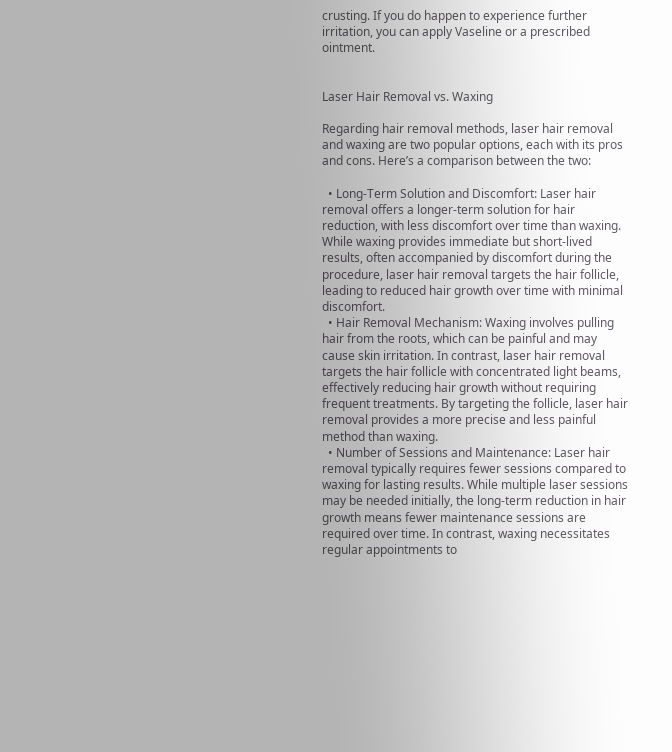crusting. If you do happen to experience further irritation, you can apply Vaseline or a prescribed ointment.


Laser Hair Removal vs. Waxing

Regarding hair removal methods, laser hair removal and waxing are two popular options, each with its pros and cons. Here’s a comparison between the two:

  • Long-Term Solution and Discomfort: Laser hair removal offers a longer-term solution for hair reduction, with less discomfort over time than waxing. While waxing provides immediate but short-lived results, often accompanied by discomfort during the procedure, laser hair removal targets the hair follicle, leading to reduced hair growth over time with minimal discomfort.
  • Hair Removal Mechanism: Waxing involves pulling hair from the roots, which can be painful and may cause skin irritation. In contrast, laser hair removal targets the hair follicle with concentrated light beams, effectively reducing hair growth without requiring frequent treatments. By targeting the follicle, laser hair removal provides a more precise and less painful method than waxing.
  • Number of Sessions and Maintenance: Laser hair removal typically requires fewer sessions compared to waxing for lasting results. While multiple laser sessions may be needed initially, the long-term reduction in hair growth means fewer maintenance sessions are required over time. In contrast, waxing necessitates regular appointments to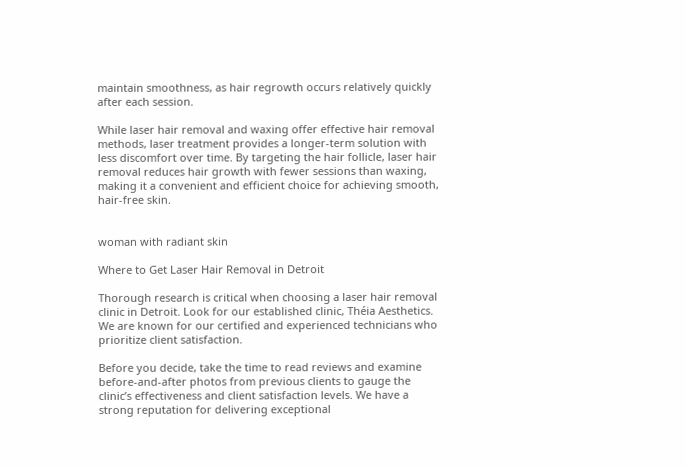maintain smoothness, as hair regrowth occurs relatively quickly after each session.

While laser hair removal and waxing offer effective hair removal methods, laser treatment provides a longer-term solution with less discomfort over time. By targeting the hair follicle, laser hair removal reduces hair growth with fewer sessions than waxing, making it a convenient and efficient choice for achieving smooth, hair-free skin.


woman with radiant skin

Where to Get Laser Hair Removal in Detroit

Thorough research is critical when choosing a laser hair removal clinic in Detroit. Look for our established clinic, Théia Aesthetics. We are known for our certified and experienced technicians who prioritize client satisfaction.

Before you decide, take the time to read reviews and examine before-and-after photos from previous clients to gauge the clinic’s effectiveness and client satisfaction levels. We have a strong reputation for delivering exceptional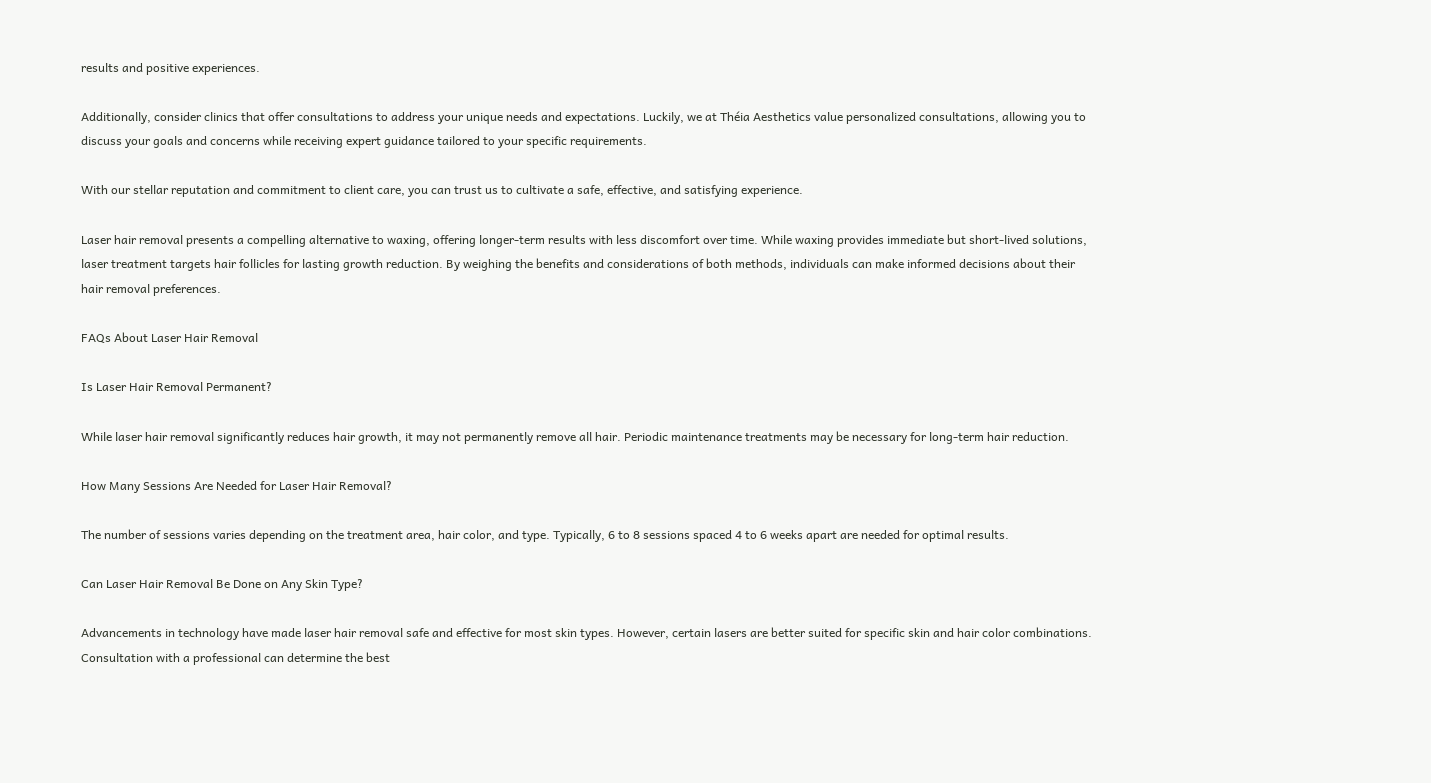results and positive experiences.

Additionally, consider clinics that offer consultations to address your unique needs and expectations. Luckily, we at Théia Aesthetics value personalized consultations, allowing you to discuss your goals and concerns while receiving expert guidance tailored to your specific requirements.

With our stellar reputation and commitment to client care, you can trust us to cultivate a safe, effective, and satisfying experience.

Laser hair removal presents a compelling alternative to waxing, offering longer-term results with less discomfort over time. While waxing provides immediate but short-lived solutions, laser treatment targets hair follicles for lasting growth reduction. By weighing the benefits and considerations of both methods, individuals can make informed decisions about their hair removal preferences.

FAQs About Laser Hair Removal

Is Laser Hair Removal Permanent?

While laser hair removal significantly reduces hair growth, it may not permanently remove all hair. Periodic maintenance treatments may be necessary for long-term hair reduction.

How Many Sessions Are Needed for Laser Hair Removal?

The number of sessions varies depending on the treatment area, hair color, and type. Typically, 6 to 8 sessions spaced 4 to 6 weeks apart are needed for optimal results.

Can Laser Hair Removal Be Done on Any Skin Type?

Advancements in technology have made laser hair removal safe and effective for most skin types. However, certain lasers are better suited for specific skin and hair color combinations. Consultation with a professional can determine the best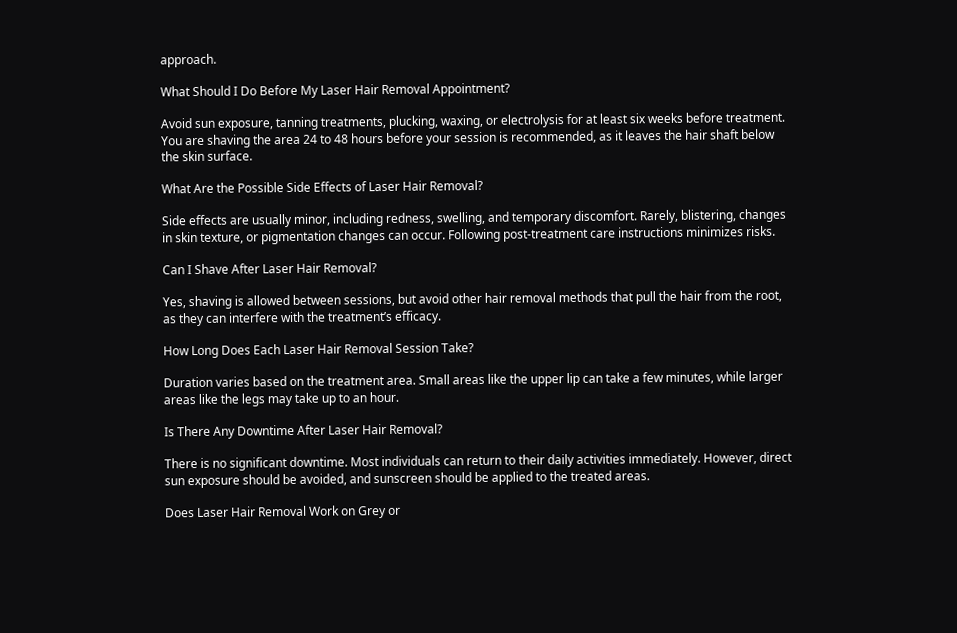approach.

What Should I Do Before My Laser Hair Removal Appointment?

Avoid sun exposure, tanning treatments, plucking, waxing, or electrolysis for at least six weeks before treatment. You are shaving the area 24 to 48 hours before your session is recommended, as it leaves the hair shaft below the skin surface.

What Are the Possible Side Effects of Laser Hair Removal?

Side effects are usually minor, including redness, swelling, and temporary discomfort. Rarely, blistering, changes in skin texture, or pigmentation changes can occur. Following post-treatment care instructions minimizes risks.

Can I Shave After Laser Hair Removal?

Yes, shaving is allowed between sessions, but avoid other hair removal methods that pull the hair from the root, as they can interfere with the treatment’s efficacy.

How Long Does Each Laser Hair Removal Session Take?

Duration varies based on the treatment area. Small areas like the upper lip can take a few minutes, while larger areas like the legs may take up to an hour.

Is There Any Downtime After Laser Hair Removal?

There is no significant downtime. Most individuals can return to their daily activities immediately. However, direct sun exposure should be avoided, and sunscreen should be applied to the treated areas.

Does Laser Hair Removal Work on Grey or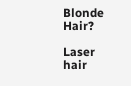Blonde Hair?

Laser hair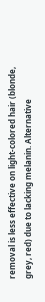removal is less effective on light-colored hair (blonde, grey, red) due to lacking melanin. Alternative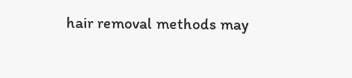hair removal methods may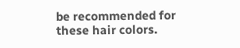be recommended for these hair colors.